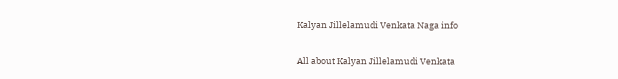Kalyan Jillelamudi Venkata Naga info

All about Kalyan Jillelamudi Venkata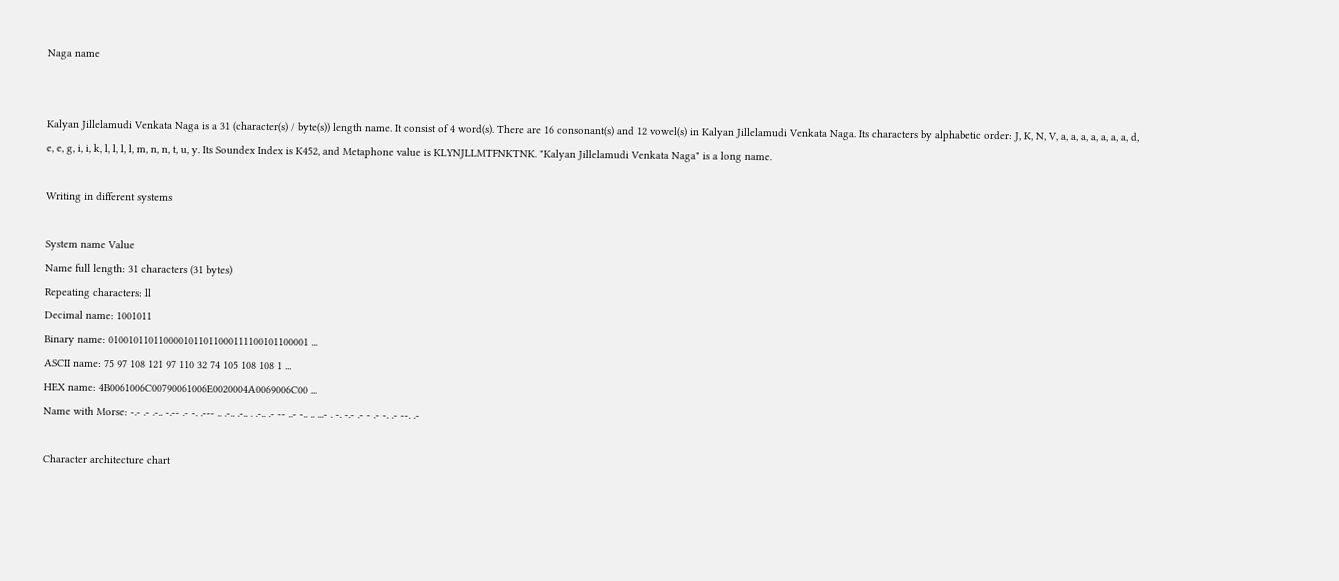Naga name


Kalyan Jillelamudi Venkata Naga is a 31 (character(s) / byte(s)) length name. It consist of 4 word(s). There are 16 consonant(s) and 12 vowel(s) in Kalyan Jillelamudi Venkata Naga. Its characters by alphabetic order: J, K, N, V, a, a, a, a, a, a, a, d, e, e, g, i, i, k, l, l, l, l, m, n, n, t, u, y. Its Soundex Index is K452, and Metaphone value is KLYNJLLMTFNKTNK. "Kalyan Jillelamudi Venkata Naga" is a long name.

Writing in different systems

System name Value
Name full length: 31 characters (31 bytes)
Repeating characters: ll
Decimal name: 1001011
Binary name: 0100101101100001011011000111100101100001 ...
ASCII name: 75 97 108 121 97 110 32 74 105 108 108 1 ...
HEX name: 4B0061006C00790061006E0020004A0069006C00 ...
Name with Morse: -.- .- .-.. -.-- .- -. .--- .. .-.. .-.. . .-.. .- -- ..- -.. .. ...- . -. -.- .- - .- -. .- --. .-

Character architecture chart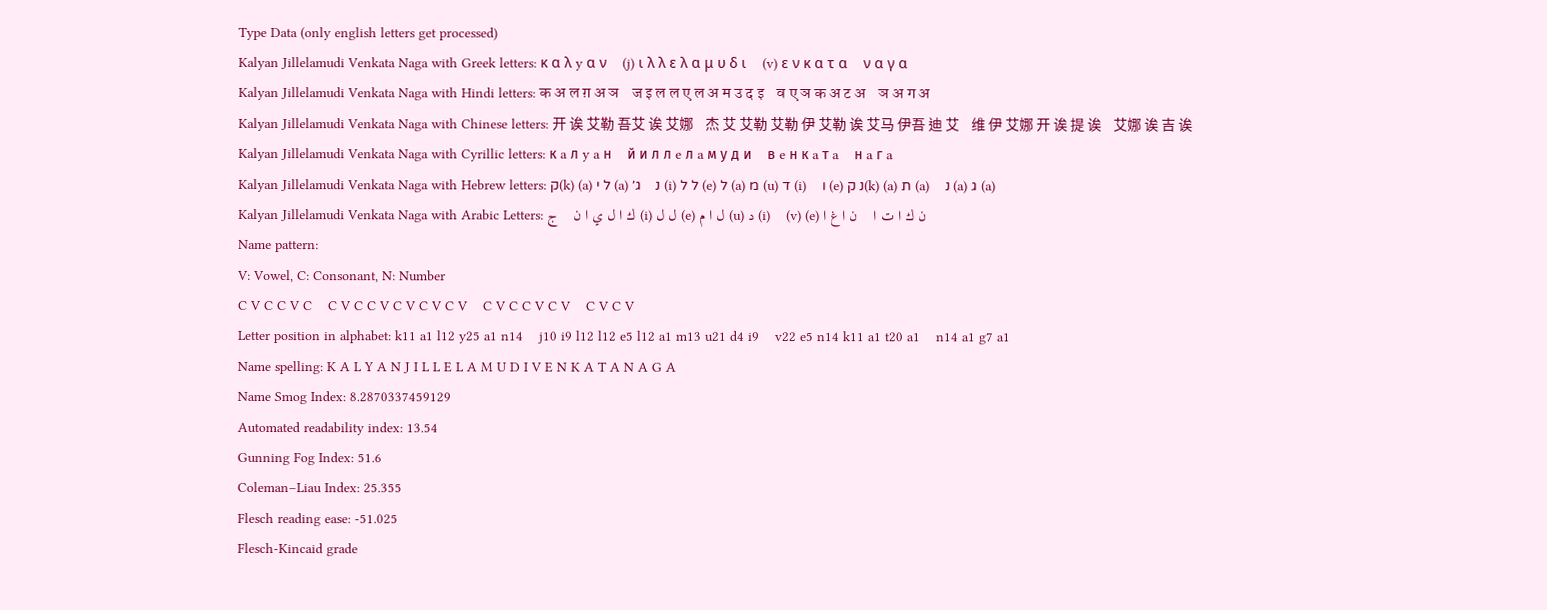Type Data (only english letters get processed)
Kalyan Jillelamudi Venkata Naga with Greek letters: κ α λ y α ν    (j) ι λ λ ε λ α μ υ δ ι    (v) ε ν κ α τ α    ν α γ α
Kalyan Jillelamudi Venkata Naga with Hindi letters: क अ ल ग़ अ ञ    ज इ ल ल ए ल अ म उ द इ    व ए ञ क अ ट अ    ञ अ ग अ
Kalyan Jillelamudi Venkata Naga with Chinese letters: 开 诶 艾勒 吾艾 诶 艾娜    杰 艾 艾勒 艾勒 伊 艾勒 诶 艾马 伊吾 迪 艾    维 伊 艾娜 开 诶 提 诶    艾娜 诶 吉 诶
Kalyan Jillelamudi Venkata Naga with Cyrillic letters: к a л y a н    й и л л e л a м у д и    в e н к a т a    н a г a
Kalyan Jillelamudi Venkata Naga with Hebrew letters: ק(k) (a) ל י (a) נ    ג׳ (i) ל ל (e) ל (a) מ (u) ד (i)    ו (e) נ ק(k) (a) ת (a)    נ (a) ג (a)
Kalyan Jillelamudi Venkata Naga with Arabic Letters: ك ا ل ي ا ن    ج (i) ل ل (e) ل ا م (u) د (i)    (v) (e) ن ك ا ت ا    ن ا غ ا
Name pattern:
V: Vowel, C: Consonant, N: Number
C V C C V C    C V C C V C V C V C V    C V C C V C V    C V C V
Letter position in alphabet: k11 a1 l12 y25 a1 n14    j10 i9 l12 l12 e5 l12 a1 m13 u21 d4 i9    v22 e5 n14 k11 a1 t20 a1    n14 a1 g7 a1
Name spelling: K A L Y A N J I L L E L A M U D I V E N K A T A N A G A
Name Smog Index: 8.2870337459129
Automated readability index: 13.54
Gunning Fog Index: 51.6
Coleman–Liau Index: 25.355
Flesch reading ease: -51.025
Flesch-Kincaid grade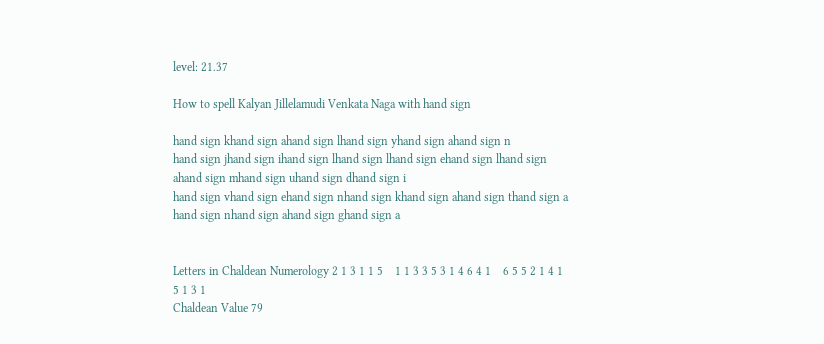level: 21.37

How to spell Kalyan Jillelamudi Venkata Naga with hand sign

hand sign khand sign ahand sign lhand sign yhand sign ahand sign n
hand sign jhand sign ihand sign lhand sign lhand sign ehand sign lhand sign ahand sign mhand sign uhand sign dhand sign i
hand sign vhand sign ehand sign nhand sign khand sign ahand sign thand sign a
hand sign nhand sign ahand sign ghand sign a


Letters in Chaldean Numerology 2 1 3 1 1 5    1 1 3 3 5 3 1 4 6 4 1    6 5 5 2 1 4 1    5 1 3 1
Chaldean Value 79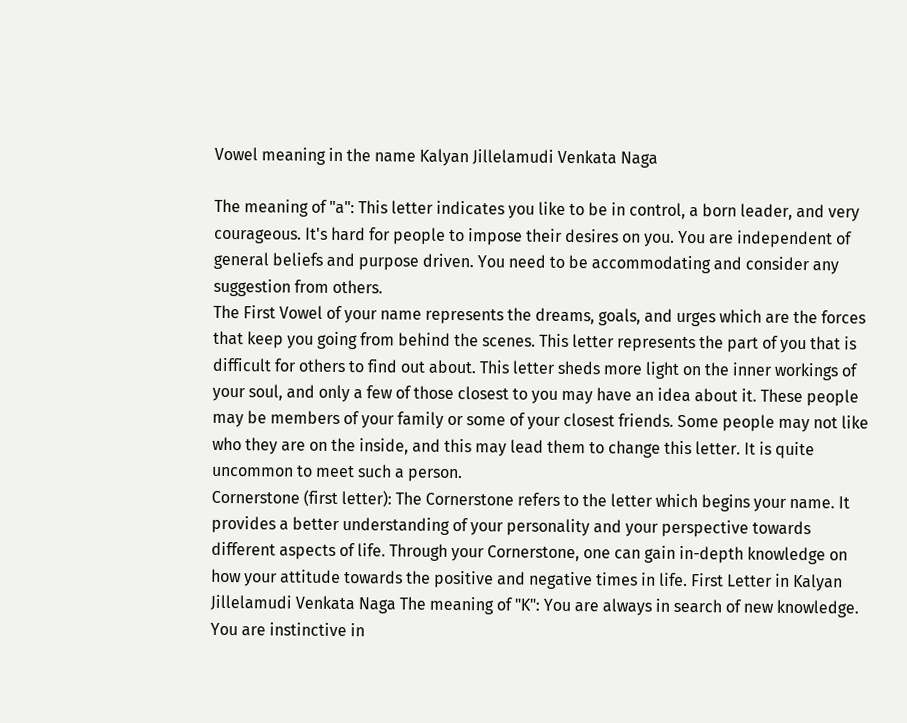Vowel meaning in the name Kalyan Jillelamudi Venkata Naga

The meaning of "a": This letter indicates you like to be in control, a born leader, and very courageous. It's hard for people to impose their desires on you. You are independent of general beliefs and purpose driven. You need to be accommodating and consider any suggestion from others.
The First Vowel of your name represents the dreams, goals, and urges which are the forces that keep you going from behind the scenes. This letter represents the part of you that is difficult for others to find out about. This letter sheds more light on the inner workings of your soul, and only a few of those closest to you may have an idea about it. These people may be members of your family or some of your closest friends. Some people may not like who they are on the inside, and this may lead them to change this letter. It is quite uncommon to meet such a person.
Cornerstone (first letter): The Cornerstone refers to the letter which begins your name. It provides a better understanding of your personality and your perspective towards different aspects of life. Through your Cornerstone, one can gain in-depth knowledge on how your attitude towards the positive and negative times in life. First Letter in Kalyan Jillelamudi Venkata Naga The meaning of "K": You are always in search of new knowledge. You are instinctive in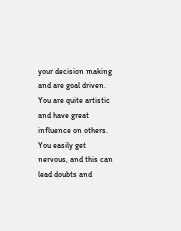your decision making and are goal driven. You are quite artistic and have great influence on others. You easily get nervous, and this can lead doubts and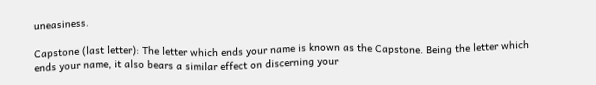uneasiness.

Capstone (last letter): The letter which ends your name is known as the Capstone. Being the letter which ends your name, it also bears a similar effect on discerning your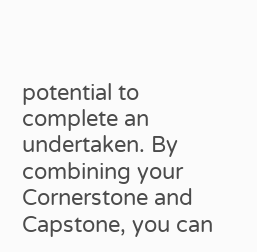potential to complete an undertaken. By combining your Cornerstone and Capstone, you can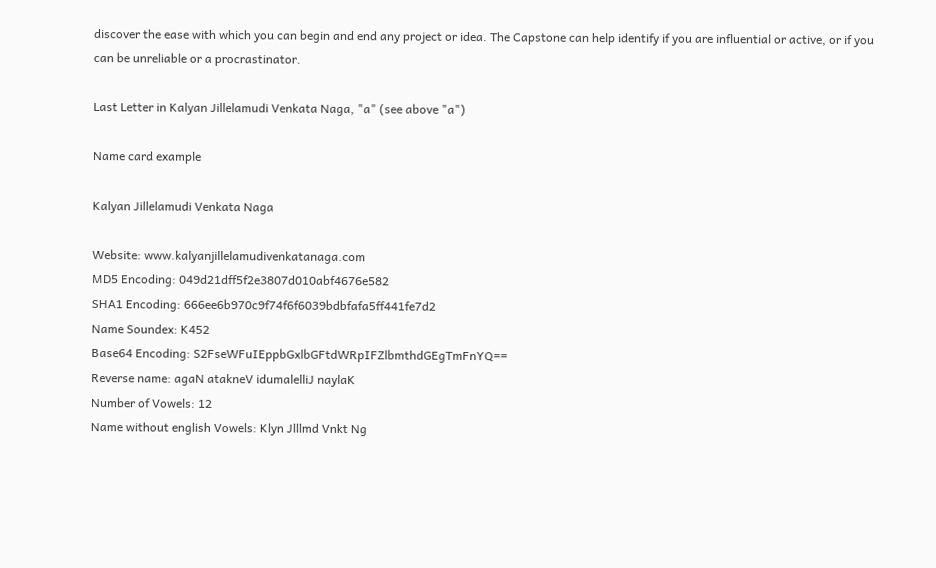discover the ease with which you can begin and end any project or idea. The Capstone can help identify if you are influential or active, or if you can be unreliable or a procrastinator.

Last Letter in Kalyan Jillelamudi Venkata Naga, "a" (see above "a")

Name card example

Kalyan Jillelamudi Venkata Naga

Website: www.kalyanjillelamudivenkatanaga.com
MD5 Encoding: 049d21dff5f2e3807d010abf4676e582
SHA1 Encoding: 666ee6b970c9f74f6f6039bdbfafa5ff441fe7d2
Name Soundex: K452
Base64 Encoding: S2FseWFuIEppbGxlbGFtdWRpIFZlbmthdGEgTmFnYQ==
Reverse name: agaN atakneV idumalelliJ naylaK
Number of Vowels: 12
Name without english Vowels: Klyn Jlllmd Vnkt Ng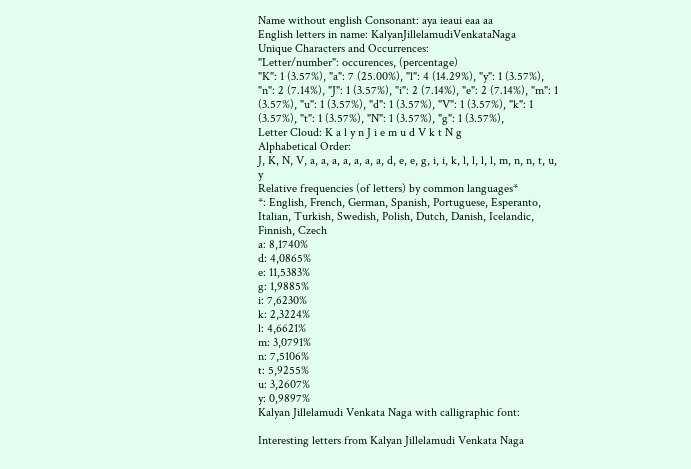Name without english Consonant: aya ieaui eaa aa
English letters in name: KalyanJillelamudiVenkataNaga
Unique Characters and Occurrences:
"Letter/number": occurences, (percentage)
"K": 1 (3.57%), "a": 7 (25.00%), "l": 4 (14.29%), "y": 1 (3.57%), "n": 2 (7.14%), "J": 1 (3.57%), "i": 2 (7.14%), "e": 2 (7.14%), "m": 1 (3.57%), "u": 1 (3.57%), "d": 1 (3.57%), "V": 1 (3.57%), "k": 1 (3.57%), "t": 1 (3.57%), "N": 1 (3.57%), "g": 1 (3.57%),
Letter Cloud: K a l y n J i e m u d V k t N g
Alphabetical Order:
J, K, N, V, a, a, a, a, a, a, a, d, e, e, g, i, i, k, l, l, l, l, m, n, n, t, u, y
Relative frequencies (of letters) by common languages*
*: English, French, German, Spanish, Portuguese, Esperanto, Italian, Turkish, Swedish, Polish, Dutch, Danish, Icelandic, Finnish, Czech
a: 8,1740%
d: 4,0865%
e: 11,5383%
g: 1,9885%
i: 7,6230%
k: 2,3224%
l: 4,6621%
m: 3,0791%
n: 7,5106%
t: 5,9255%
u: 3,2607%
y: 0,9897%
Kalyan Jillelamudi Venkata Naga with calligraphic font:

Interesting letters from Kalyan Jillelamudi Venkata Naga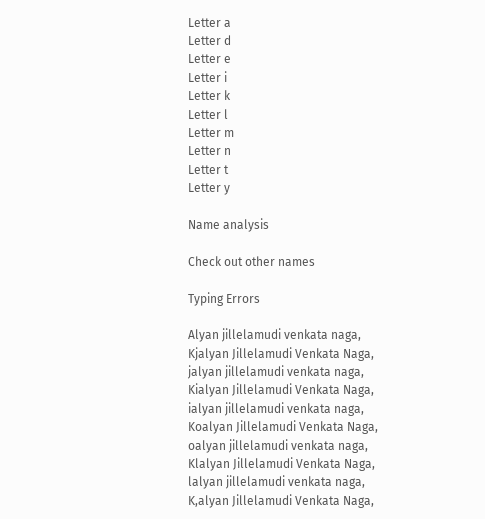Letter a
Letter d
Letter e
Letter i
Letter k
Letter l
Letter m
Letter n
Letter t
Letter y

Name analysis

Check out other names

Typing Errors

Alyan jillelamudi venkata naga, Kjalyan Jillelamudi Venkata Naga, jalyan jillelamudi venkata naga, Kialyan Jillelamudi Venkata Naga, ialyan jillelamudi venkata naga, Koalyan Jillelamudi Venkata Naga, oalyan jillelamudi venkata naga, Klalyan Jillelamudi Venkata Naga, lalyan jillelamudi venkata naga, K,alyan Jillelamudi Venkata Naga,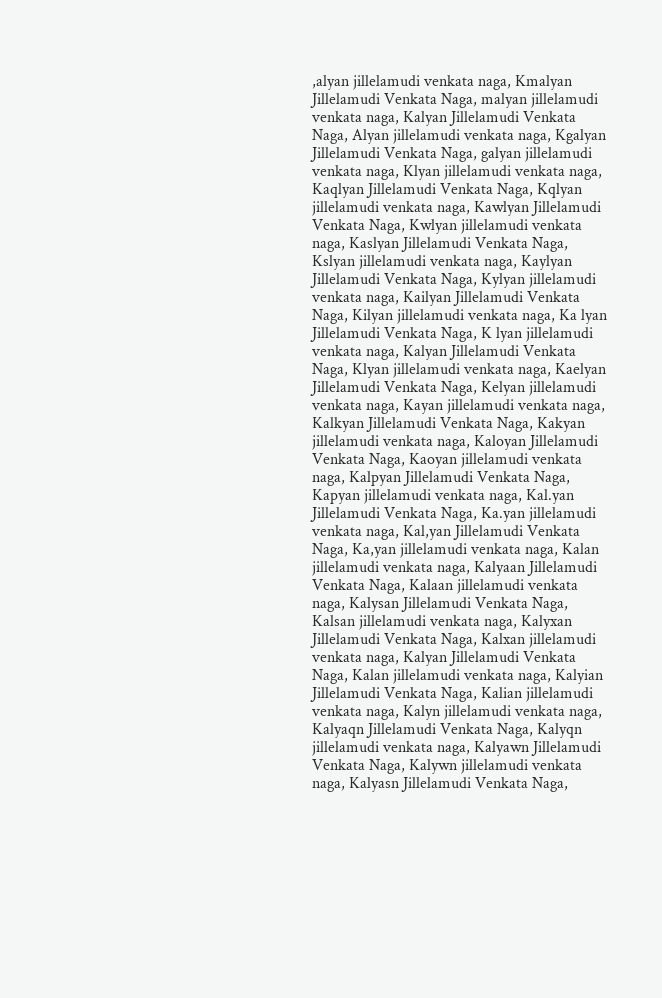,alyan jillelamudi venkata naga, Kmalyan Jillelamudi Venkata Naga, malyan jillelamudi venkata naga, Kalyan Jillelamudi Venkata Naga, Alyan jillelamudi venkata naga, Kgalyan Jillelamudi Venkata Naga, galyan jillelamudi venkata naga, Klyan jillelamudi venkata naga, Kaqlyan Jillelamudi Venkata Naga, Kqlyan jillelamudi venkata naga, Kawlyan Jillelamudi Venkata Naga, Kwlyan jillelamudi venkata naga, Kaslyan Jillelamudi Venkata Naga, Kslyan jillelamudi venkata naga, Kaylyan Jillelamudi Venkata Naga, Kylyan jillelamudi venkata naga, Kailyan Jillelamudi Venkata Naga, Kilyan jillelamudi venkata naga, Ka lyan Jillelamudi Venkata Naga, K lyan jillelamudi venkata naga, Kalyan Jillelamudi Venkata Naga, Klyan jillelamudi venkata naga, Kaelyan Jillelamudi Venkata Naga, Kelyan jillelamudi venkata naga, Kayan jillelamudi venkata naga, Kalkyan Jillelamudi Venkata Naga, Kakyan jillelamudi venkata naga, Kaloyan Jillelamudi Venkata Naga, Kaoyan jillelamudi venkata naga, Kalpyan Jillelamudi Venkata Naga, Kapyan jillelamudi venkata naga, Kal.yan Jillelamudi Venkata Naga, Ka.yan jillelamudi venkata naga, Kal,yan Jillelamudi Venkata Naga, Ka,yan jillelamudi venkata naga, Kalan jillelamudi venkata naga, Kalyaan Jillelamudi Venkata Naga, Kalaan jillelamudi venkata naga, Kalysan Jillelamudi Venkata Naga, Kalsan jillelamudi venkata naga, Kalyxan Jillelamudi Venkata Naga, Kalxan jillelamudi venkata naga, Kalyan Jillelamudi Venkata Naga, Kalan jillelamudi venkata naga, Kalyian Jillelamudi Venkata Naga, Kalian jillelamudi venkata naga, Kalyn jillelamudi venkata naga, Kalyaqn Jillelamudi Venkata Naga, Kalyqn jillelamudi venkata naga, Kalyawn Jillelamudi Venkata Naga, Kalywn jillelamudi venkata naga, Kalyasn Jillelamudi Venkata Naga,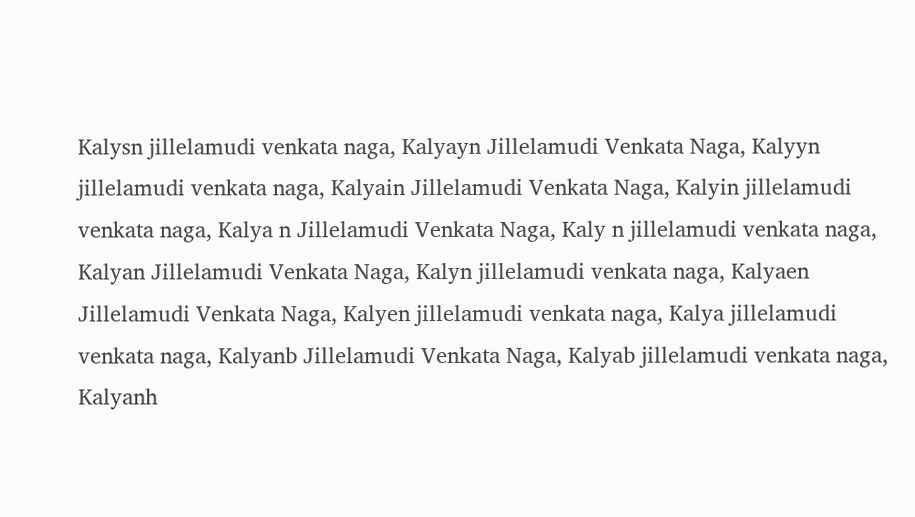Kalysn jillelamudi venkata naga, Kalyayn Jillelamudi Venkata Naga, Kalyyn jillelamudi venkata naga, Kalyain Jillelamudi Venkata Naga, Kalyin jillelamudi venkata naga, Kalya n Jillelamudi Venkata Naga, Kaly n jillelamudi venkata naga, Kalyan Jillelamudi Venkata Naga, Kalyn jillelamudi venkata naga, Kalyaen Jillelamudi Venkata Naga, Kalyen jillelamudi venkata naga, Kalya jillelamudi venkata naga, Kalyanb Jillelamudi Venkata Naga, Kalyab jillelamudi venkata naga, Kalyanh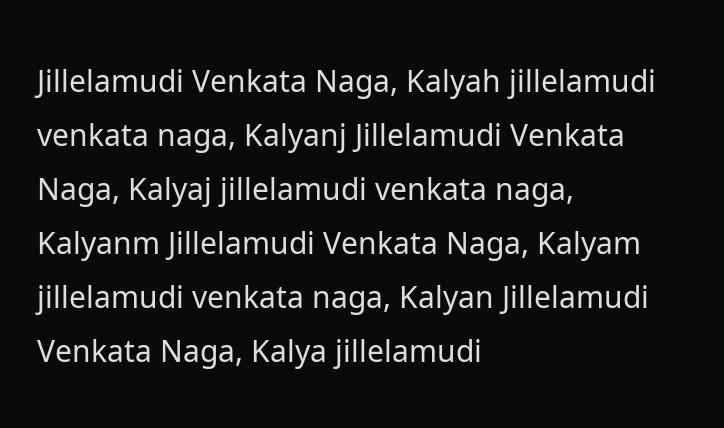Jillelamudi Venkata Naga, Kalyah jillelamudi venkata naga, Kalyanj Jillelamudi Venkata Naga, Kalyaj jillelamudi venkata naga, Kalyanm Jillelamudi Venkata Naga, Kalyam jillelamudi venkata naga, Kalyan Jillelamudi Venkata Naga, Kalya jillelamudi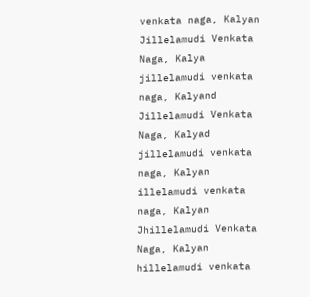venkata naga, Kalyan Jillelamudi Venkata Naga, Kalya jillelamudi venkata naga, Kalyand Jillelamudi Venkata Naga, Kalyad jillelamudi venkata naga, Kalyan illelamudi venkata naga, Kalyan Jhillelamudi Venkata Naga, Kalyan hillelamudi venkata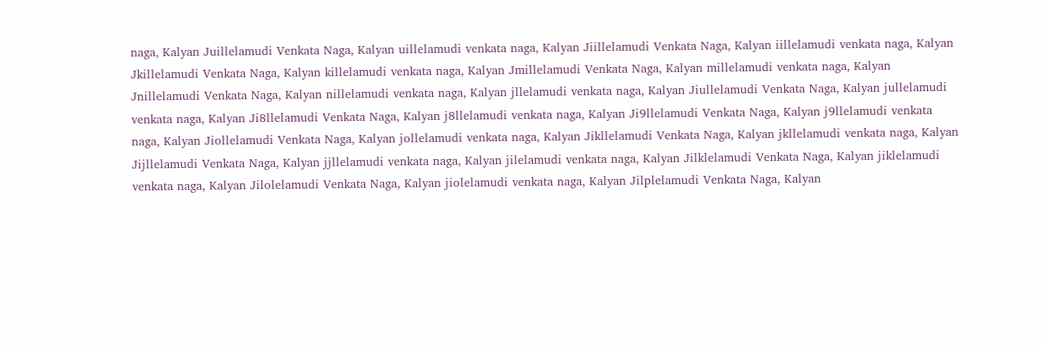naga, Kalyan Juillelamudi Venkata Naga, Kalyan uillelamudi venkata naga, Kalyan Jiillelamudi Venkata Naga, Kalyan iillelamudi venkata naga, Kalyan Jkillelamudi Venkata Naga, Kalyan killelamudi venkata naga, Kalyan Jmillelamudi Venkata Naga, Kalyan millelamudi venkata naga, Kalyan Jnillelamudi Venkata Naga, Kalyan nillelamudi venkata naga, Kalyan jllelamudi venkata naga, Kalyan Jiullelamudi Venkata Naga, Kalyan jullelamudi venkata naga, Kalyan Ji8llelamudi Venkata Naga, Kalyan j8llelamudi venkata naga, Kalyan Ji9llelamudi Venkata Naga, Kalyan j9llelamudi venkata naga, Kalyan Jiollelamudi Venkata Naga, Kalyan jollelamudi venkata naga, Kalyan Jikllelamudi Venkata Naga, Kalyan jkllelamudi venkata naga, Kalyan Jijllelamudi Venkata Naga, Kalyan jjllelamudi venkata naga, Kalyan jilelamudi venkata naga, Kalyan Jilklelamudi Venkata Naga, Kalyan jiklelamudi venkata naga, Kalyan Jilolelamudi Venkata Naga, Kalyan jiolelamudi venkata naga, Kalyan Jilplelamudi Venkata Naga, Kalyan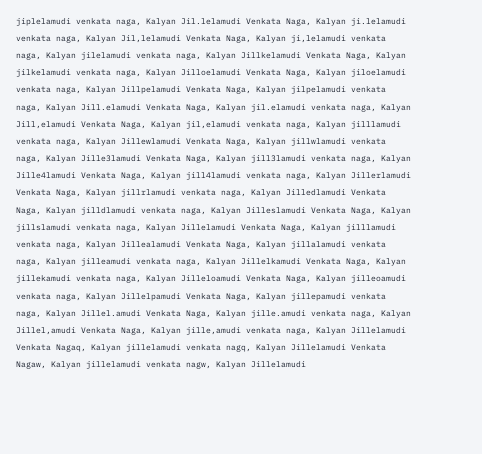jiplelamudi venkata naga, Kalyan Jil.lelamudi Venkata Naga, Kalyan ji.lelamudi venkata naga, Kalyan Jil,lelamudi Venkata Naga, Kalyan ji,lelamudi venkata naga, Kalyan jilelamudi venkata naga, Kalyan Jillkelamudi Venkata Naga, Kalyan jilkelamudi venkata naga, Kalyan Jilloelamudi Venkata Naga, Kalyan jiloelamudi venkata naga, Kalyan Jillpelamudi Venkata Naga, Kalyan jilpelamudi venkata naga, Kalyan Jill.elamudi Venkata Naga, Kalyan jil.elamudi venkata naga, Kalyan Jill,elamudi Venkata Naga, Kalyan jil,elamudi venkata naga, Kalyan jilllamudi venkata naga, Kalyan Jillewlamudi Venkata Naga, Kalyan jillwlamudi venkata naga, Kalyan Jille3lamudi Venkata Naga, Kalyan jill3lamudi venkata naga, Kalyan Jille4lamudi Venkata Naga, Kalyan jill4lamudi venkata naga, Kalyan Jillerlamudi Venkata Naga, Kalyan jillrlamudi venkata naga, Kalyan Jilledlamudi Venkata Naga, Kalyan jilldlamudi venkata naga, Kalyan Jilleslamudi Venkata Naga, Kalyan jillslamudi venkata naga, Kalyan Jillelamudi Venkata Naga, Kalyan jilllamudi venkata naga, Kalyan Jillealamudi Venkata Naga, Kalyan jillalamudi venkata naga, Kalyan jilleamudi venkata naga, Kalyan Jillelkamudi Venkata Naga, Kalyan jillekamudi venkata naga, Kalyan Jilleloamudi Venkata Naga, Kalyan jilleoamudi venkata naga, Kalyan Jillelpamudi Venkata Naga, Kalyan jillepamudi venkata naga, Kalyan Jillel.amudi Venkata Naga, Kalyan jille.amudi venkata naga, Kalyan Jillel,amudi Venkata Naga, Kalyan jille,amudi venkata naga, Kalyan Jillelamudi Venkata Nagaq, Kalyan jillelamudi venkata nagq, Kalyan Jillelamudi Venkata Nagaw, Kalyan jillelamudi venkata nagw, Kalyan Jillelamudi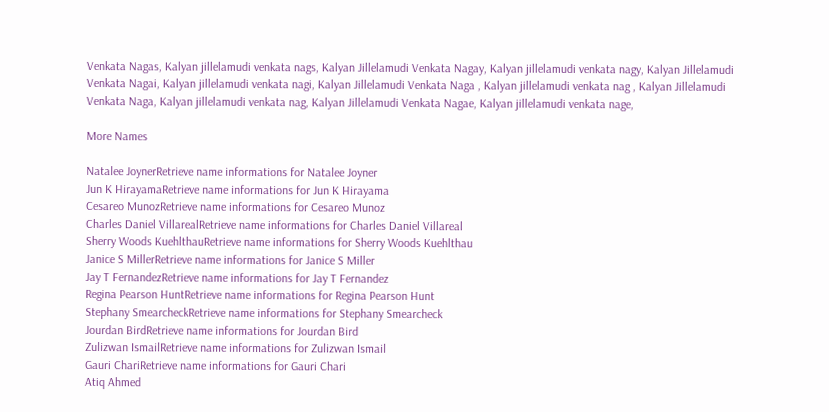Venkata Nagas, Kalyan jillelamudi venkata nags, Kalyan Jillelamudi Venkata Nagay, Kalyan jillelamudi venkata nagy, Kalyan Jillelamudi Venkata Nagai, Kalyan jillelamudi venkata nagi, Kalyan Jillelamudi Venkata Naga , Kalyan jillelamudi venkata nag , Kalyan Jillelamudi Venkata Naga, Kalyan jillelamudi venkata nag, Kalyan Jillelamudi Venkata Nagae, Kalyan jillelamudi venkata nage,

More Names

Natalee JoynerRetrieve name informations for Natalee Joyner
Jun K HirayamaRetrieve name informations for Jun K Hirayama
Cesareo MunozRetrieve name informations for Cesareo Munoz
Charles Daniel VillarealRetrieve name informations for Charles Daniel Villareal
Sherry Woods KuehlthauRetrieve name informations for Sherry Woods Kuehlthau
Janice S MillerRetrieve name informations for Janice S Miller
Jay T FernandezRetrieve name informations for Jay T Fernandez
Regina Pearson HuntRetrieve name informations for Regina Pearson Hunt
Stephany SmearcheckRetrieve name informations for Stephany Smearcheck
Jourdan BirdRetrieve name informations for Jourdan Bird
Zulizwan IsmailRetrieve name informations for Zulizwan Ismail
Gauri ChariRetrieve name informations for Gauri Chari
Atiq Ahmed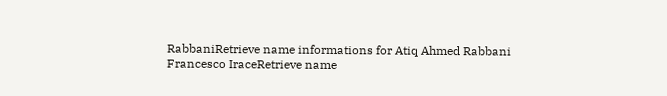RabbaniRetrieve name informations for Atiq Ahmed Rabbani
Francesco IraceRetrieve name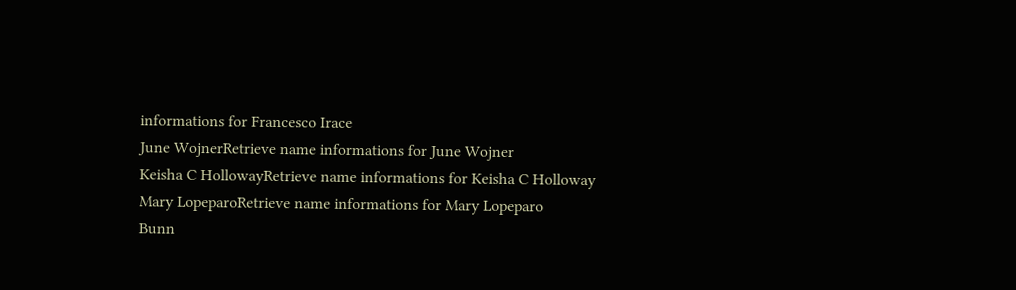informations for Francesco Irace
June WojnerRetrieve name informations for June Wojner
Keisha C HollowayRetrieve name informations for Keisha C Holloway
Mary LopeparoRetrieve name informations for Mary Lopeparo
Bunn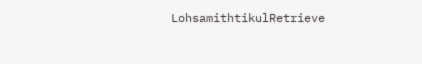LohsamithtikulRetrieve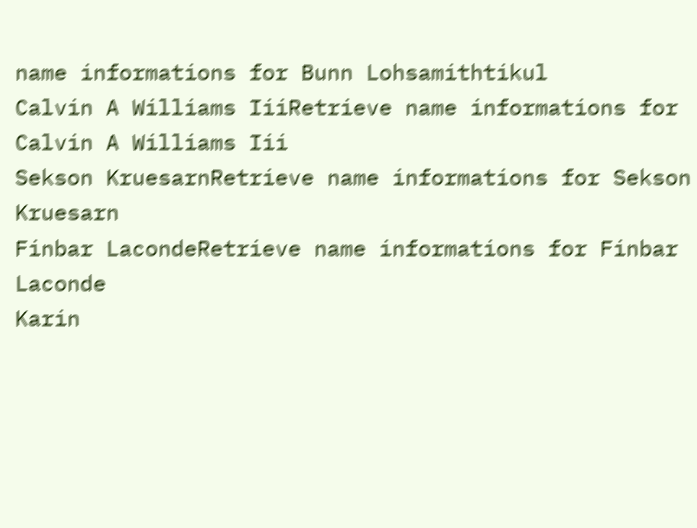name informations for Bunn Lohsamithtikul
Calvin A Williams IiiRetrieve name informations for Calvin A Williams Iii
Sekson KruesarnRetrieve name informations for Sekson Kruesarn
Finbar LacondeRetrieve name informations for Finbar Laconde
Karin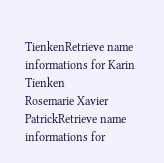TienkenRetrieve name informations for Karin Tienken
Rosemarie Xavier PatrickRetrieve name informations for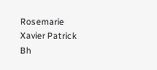Rosemarie Xavier Patrick
Bh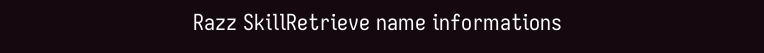Razz SkillRetrieve name informations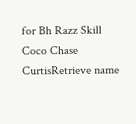for Bh Razz Skill
Coco Chase CurtisRetrieve name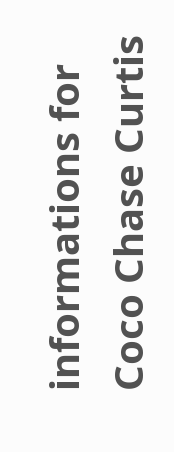informations for Coco Chase Curtis